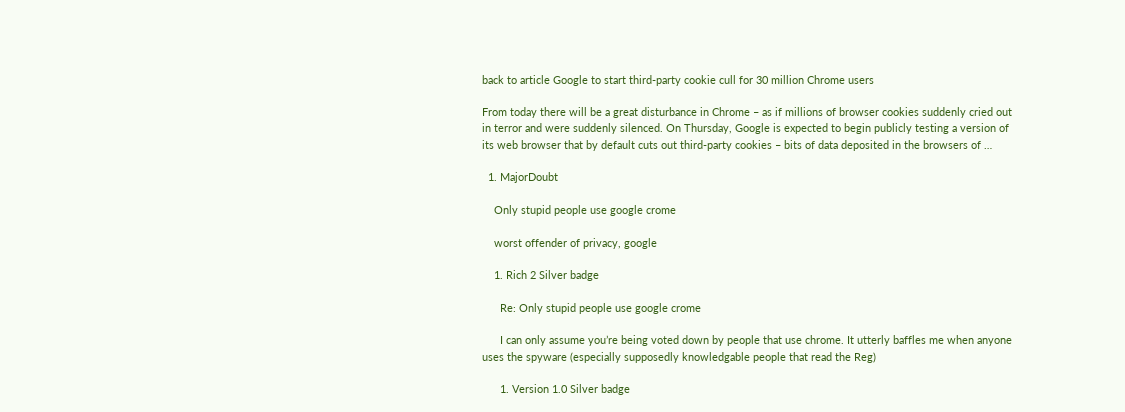back to article Google to start third-party cookie cull for 30 million Chrome users

From today there will be a great disturbance in Chrome – as if millions of browser cookies suddenly cried out in terror and were suddenly silenced. On Thursday, Google is expected to begin publicly testing a version of its web browser that by default cuts out third-party cookies – bits of data deposited in the browsers of …

  1. MajorDoubt

    Only stupid people use google crome

    worst offender of privacy, google

    1. Rich 2 Silver badge

      Re: Only stupid people use google crome

      I can only assume you’re being voted down by people that use chrome. It utterly baffles me when anyone uses the spyware (especially supposedly knowledgable people that read the Reg)

      1. Version 1.0 Silver badge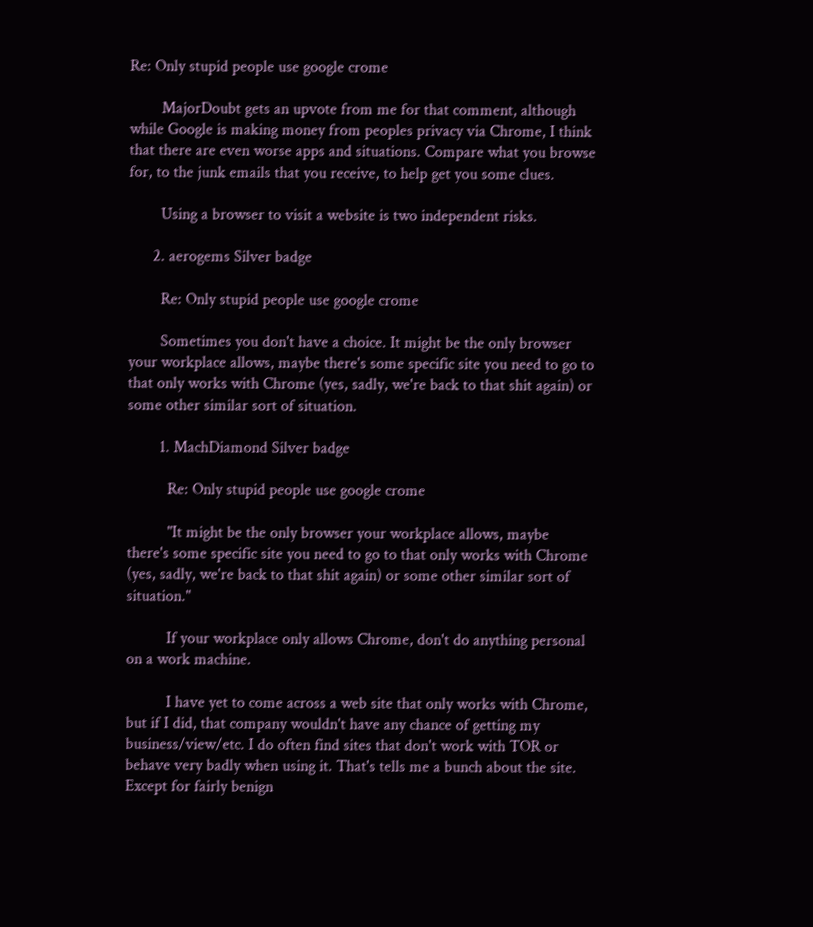Re: Only stupid people use google crome

        MajorDoubt gets an upvote from me for that comment, although while Google is making money from peoples privacy via Chrome, I think that there are even worse apps and situations. Compare what you browse for, to the junk emails that you receive, to help get you some clues.

        Using a browser to visit a website is two independent risks.

      2. aerogems Silver badge

        Re: Only stupid people use google crome

        Sometimes you don't have a choice. It might be the only browser your workplace allows, maybe there's some specific site you need to go to that only works with Chrome (yes, sadly, we're back to that shit again) or some other similar sort of situation.

        1. MachDiamond Silver badge

          Re: Only stupid people use google crome

          "It might be the only browser your workplace allows, maybe there's some specific site you need to go to that only works with Chrome (yes, sadly, we're back to that shit again) or some other similar sort of situation."

          If your workplace only allows Chrome, don't do anything personal on a work machine.

          I have yet to come across a web site that only works with Chrome, but if I did, that company wouldn't have any chance of getting my business/view/etc. I do often find sites that don't work with TOR or behave very badly when using it. That's tells me a bunch about the site. Except for fairly benign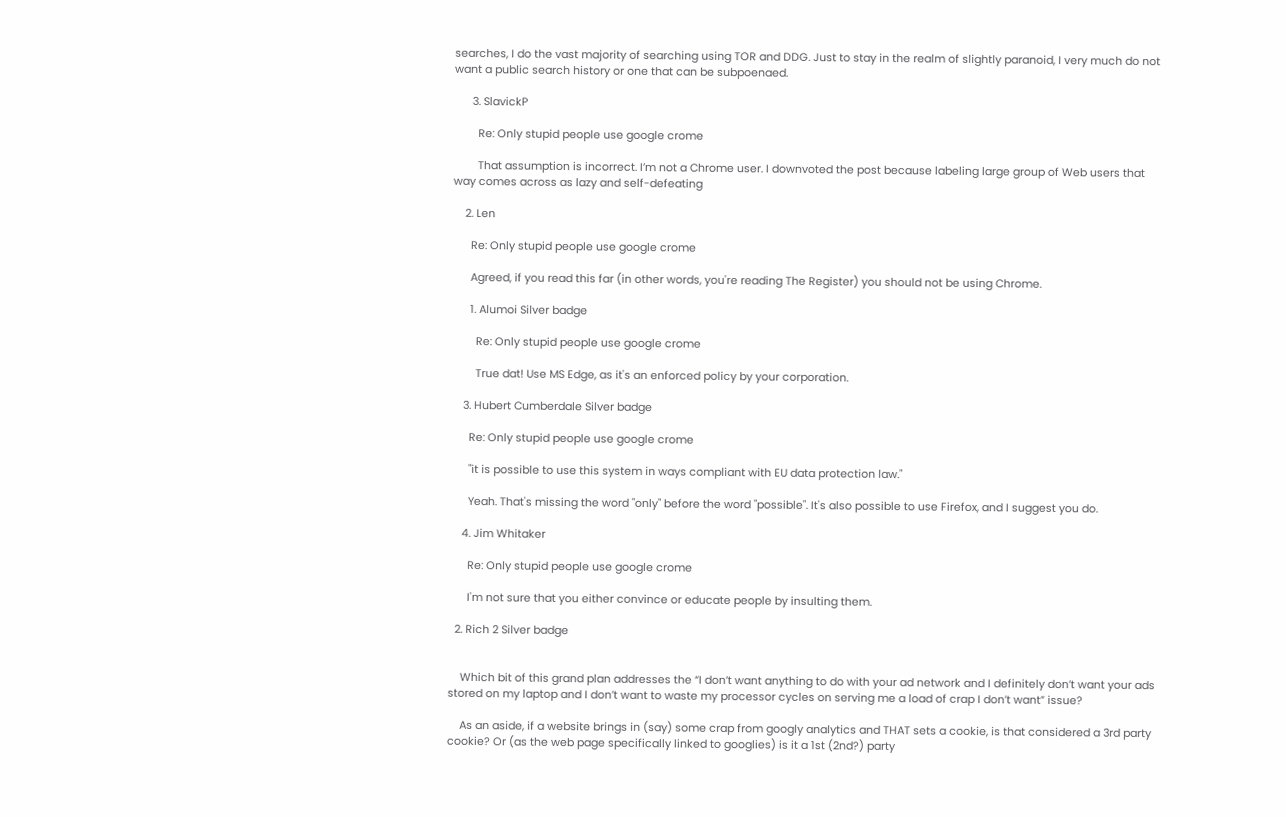searches, I do the vast majority of searching using TOR and DDG. Just to stay in the realm of slightly paranoid, I very much do not want a public search history or one that can be subpoenaed.

      3. SlavickP

        Re: Only stupid people use google crome

        That assumption is incorrect. I’m not a Chrome user. I downvoted the post because labeling large group of Web users that way comes across as lazy and self-defeating

    2. Len

      Re: Only stupid people use google crome

      Agreed, if you read this far (in other words, you're reading The Register) you should not be using Chrome.

      1. Alumoi Silver badge

        Re: Only stupid people use google crome

        True dat! Use MS Edge, as it's an enforced policy by your corporation.

    3. Hubert Cumberdale Silver badge

      Re: Only stupid people use google crome

      "it is possible to use this system in ways compliant with EU data protection law."

      Yeah. That's missing the word "only" before the word "possible". It's also possible to use Firefox, and I suggest you do.

    4. Jim Whitaker

      Re: Only stupid people use google crome

      I'm not sure that you either convince or educate people by insulting them.

  2. Rich 2 Silver badge


    Which bit of this grand plan addresses the “I don’t want anything to do with your ad network and I definitely don’t want your ads stored on my laptop and I don’t want to waste my processor cycles on serving me a load of crap I don’t want” issue?

    As an aside, if a website brings in (say) some crap from googly analytics and THAT sets a cookie, is that considered a 3rd party cookie? Or (as the web page specifically linked to googlies) is it a 1st (2nd?) party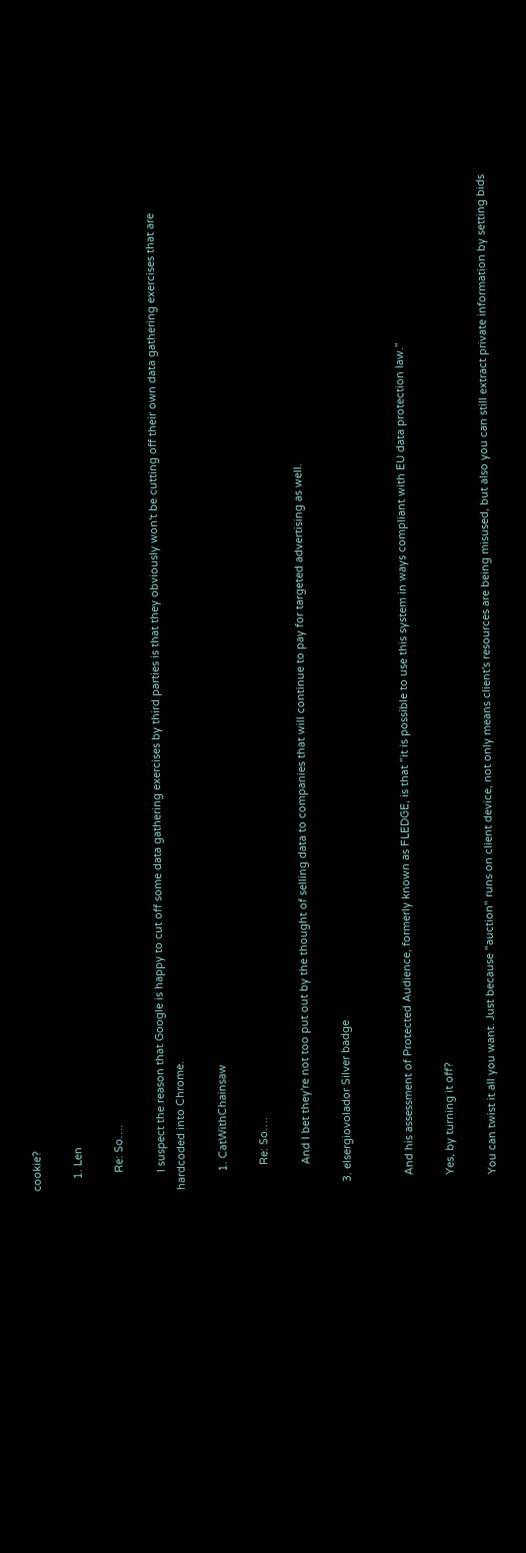cookie?

    1. Len

      Re: So….

      I suspect the reason that Google is happy to cut off some data gathering exercises by third parties is that they obviously won't be cutting off their own data gathering exercises that are hardcoded into Chrome.

      1. CatWithChainsaw

        Re: So….

        And I bet they're not too put out by the thought of selling data to companies that will continue to pay for targeted advertising as well.

  3. elsergiovolador Silver badge


    And his assessment of Protected Audience, formerly known as FLEDGE, is that "it is possible to use this system in ways compliant with EU data protection law."

    Yes, by turning it off?

    You can twist it all you want. Just because "auction" runs on client device, not only means client's resources are being misused, but also you can still extract private information by setting bids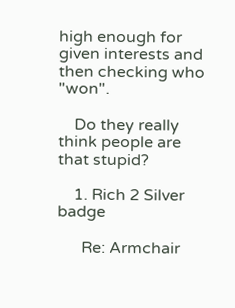high enough for given interests and then checking who "won".

    Do they really think people are that stupid?

    1. Rich 2 Silver badge

      Re: Armchair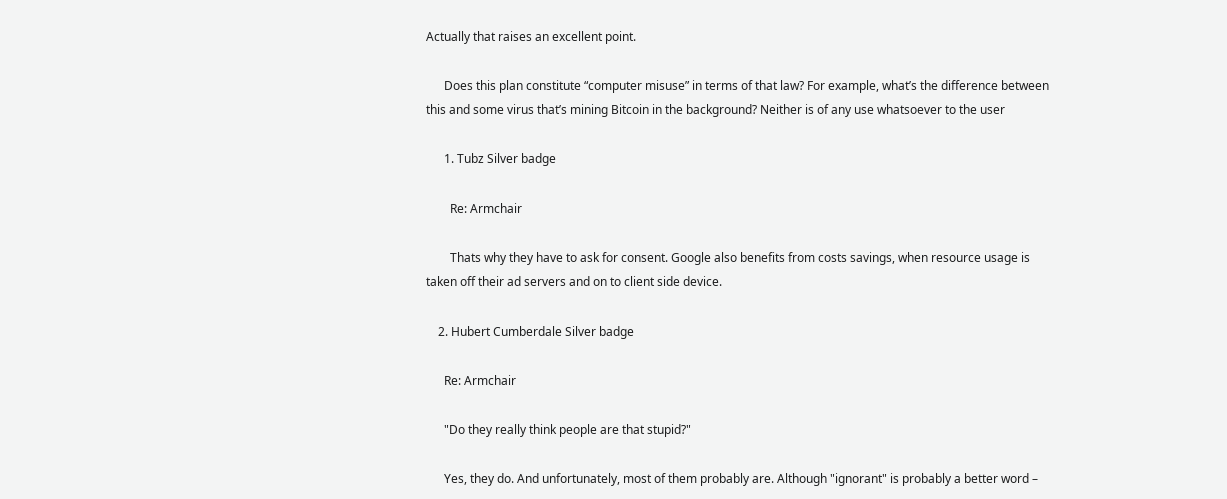Actually that raises an excellent point.

      Does this plan constitute “computer misuse” in terms of that law? For example, what’s the difference between this and some virus that’s mining Bitcoin in the background? Neither is of any use whatsoever to the user

      1. Tubz Silver badge

        Re: Armchair

        Thats why they have to ask for consent. Google also benefits from costs savings, when resource usage is taken off their ad servers and on to client side device.

    2. Hubert Cumberdale Silver badge

      Re: Armchair

      "Do they really think people are that stupid?"

      Yes, they do. And unfortunately, most of them probably are. Although "ignorant" is probably a better word –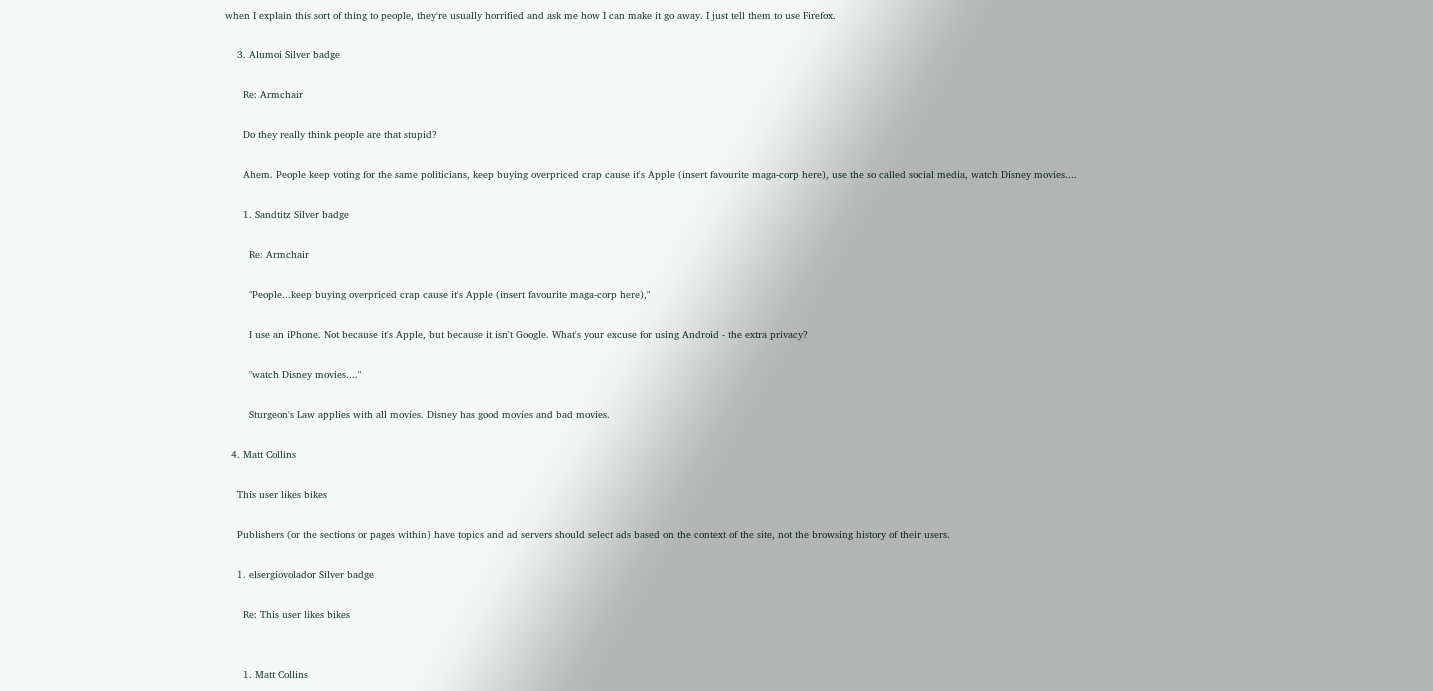when I explain this sort of thing to people, they're usually horrified and ask me how I can make it go away. I just tell them to use Firefox.

    3. Alumoi Silver badge

      Re: Armchair

      Do they really think people are that stupid?

      Ahem. People keep voting for the same politicians, keep buying overpriced crap cause it's Apple (insert favourite maga-corp here), use the so called social media, watch Disney movies....

      1. Sandtitz Silver badge

        Re: Armchair

        "People...keep buying overpriced crap cause it's Apple (insert favourite maga-corp here),"

        I use an iPhone. Not because it's Apple, but because it isn't Google. What's your excuse for using Android - the extra privacy?

        "watch Disney movies...."

        Sturgeon's Law applies with all movies. Disney has good movies and bad movies.

  4. Matt Collins

    This user likes bikes

    Publishers (or the sections or pages within) have topics and ad servers should select ads based on the context of the site, not the browsing history of their users.

    1. elsergiovolador Silver badge

      Re: This user likes bikes


      1. Matt Collins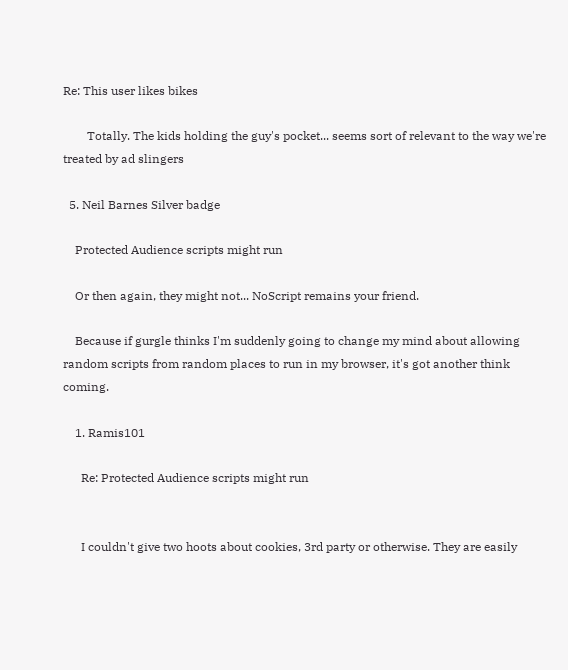Re: This user likes bikes

        Totally. The kids holding the guy's pocket... seems sort of relevant to the way we're treated by ad slingers

  5. Neil Barnes Silver badge

    Protected Audience scripts might run

    Or then again, they might not... NoScript remains your friend.

    Because if gurgle thinks I'm suddenly going to change my mind about allowing random scripts from random places to run in my browser, it's got another think coming.

    1. Ramis101

      Re: Protected Audience scripts might run


      I couldn't give two hoots about cookies, 3rd party or otherwise. They are easily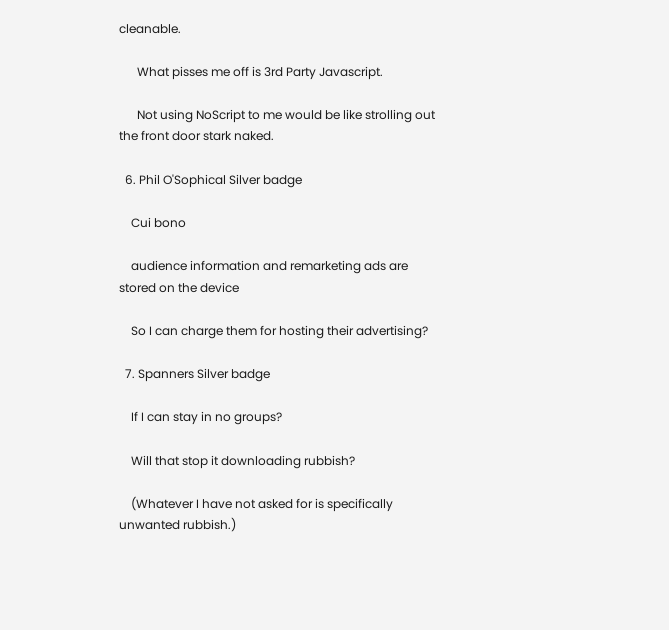cleanable.

      What pisses me off is 3rd Party Javascript.

      Not using NoScript to me would be like strolling out the front door stark naked.

  6. Phil O'Sophical Silver badge

    Cui bono

    audience information and remarketing ads are stored on the device

    So I can charge them for hosting their advertising?

  7. Spanners Silver badge

    If I can stay in no groups?

    Will that stop it downloading rubbish?

    (Whatever I have not asked for is specifically unwanted rubbish.)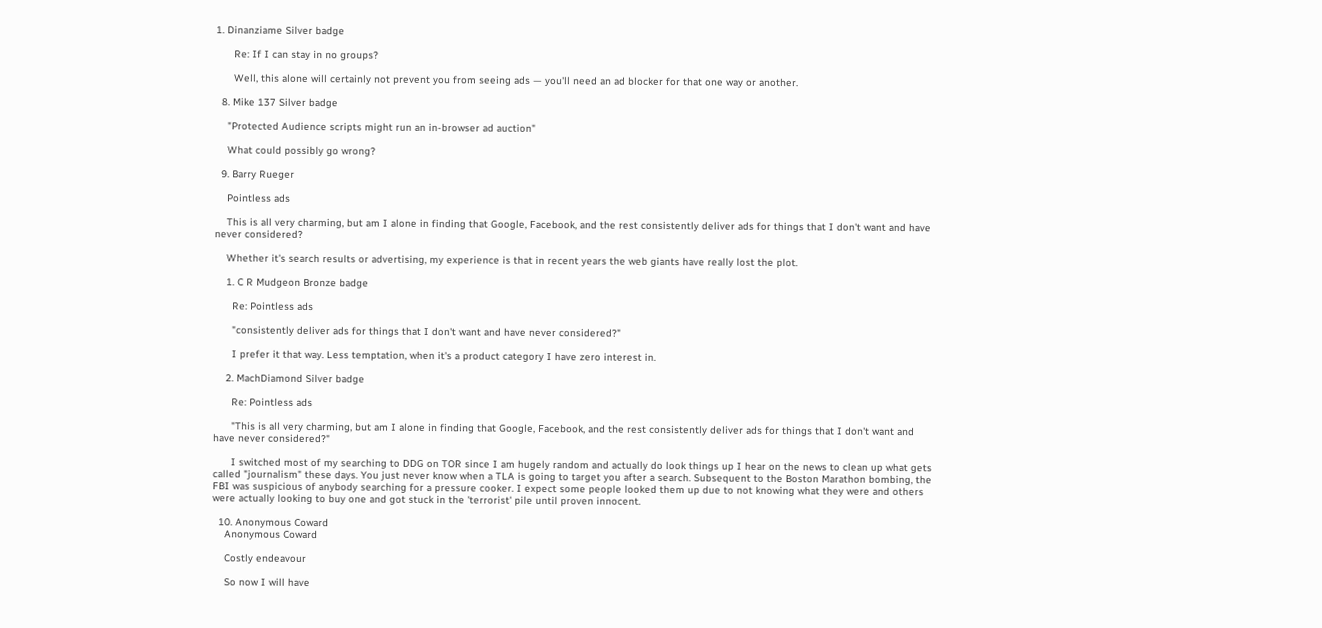1. Dinanziame Silver badge

      Re: If I can stay in no groups?

      Well, this alone will certainly not prevent you from seeing ads — you'll need an ad blocker for that one way or another.

  8. Mike 137 Silver badge

    "Protected Audience scripts might run an in-browser ad auction"

    What could possibly go wrong?

  9. Barry Rueger

    Pointless ads

    This is all very charming, but am I alone in finding that Google, Facebook, and the rest consistently deliver ads for things that I don't want and have never considered?

    Whether it's search results or advertising, my experience is that in recent years the web giants have really lost the plot.

    1. C R Mudgeon Bronze badge

      Re: Pointless ads

      "consistently deliver ads for things that I don't want and have never considered?"

      I prefer it that way. Less temptation, when it's a product category I have zero interest in.

    2. MachDiamond Silver badge

      Re: Pointless ads

      "This is all very charming, but am I alone in finding that Google, Facebook, and the rest consistently deliver ads for things that I don't want and have never considered?"

      I switched most of my searching to DDG on TOR since I am hugely random and actually do look things up I hear on the news to clean up what gets called "journalism" these days. You just never know when a TLA is going to target you after a search. Subsequent to the Boston Marathon bombing, the FBI was suspicious of anybody searching for a pressure cooker. I expect some people looked them up due to not knowing what they were and others were actually looking to buy one and got stuck in the 'terrorist' pile until proven innocent.

  10. Anonymous Coward
    Anonymous Coward

    Costly endeavour

    So now I will have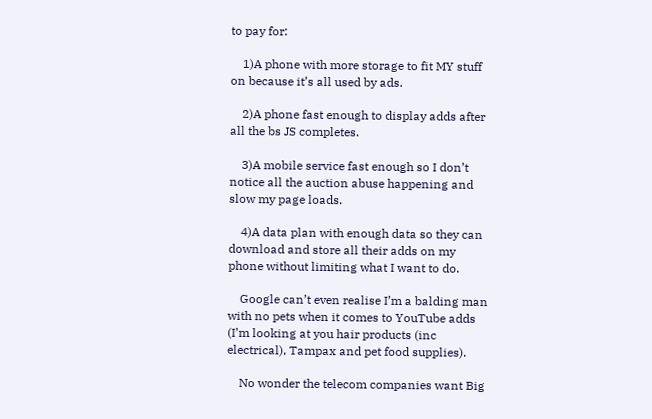to pay for:

    1)A phone with more storage to fit MY stuff on because it’s all used by ads.

    2)A phone fast enough to display adds after all the bs JS completes.

    3)A mobile service fast enough so I don’t notice all the auction abuse happening and slow my page loads.

    4)A data plan with enough data so they can download and store all their adds on my phone without limiting what I want to do.

    Google can’t even realise I’m a balding man with no pets when it comes to YouTube adds (I’m looking at you hair products (inc electrical), Tampax and pet food supplies).

    No wonder the telecom companies want Big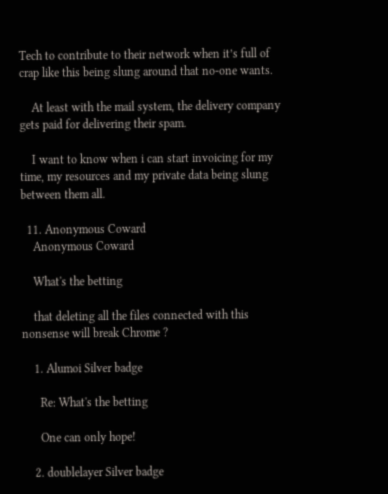Tech to contribute to their network when it’s full of crap like this being slung around that no-one wants.

    At least with the mail system, the delivery company gets paid for delivering their spam.

    I want to know when i can start invoicing for my time, my resources and my private data being slung between them all.

  11. Anonymous Coward
    Anonymous Coward

    What's the betting

    that deleting all the files connected with this nonsense will break Chrome ?

    1. Alumoi Silver badge

      Re: What's the betting

      One can only hope!

    2. doublelayer Silver badge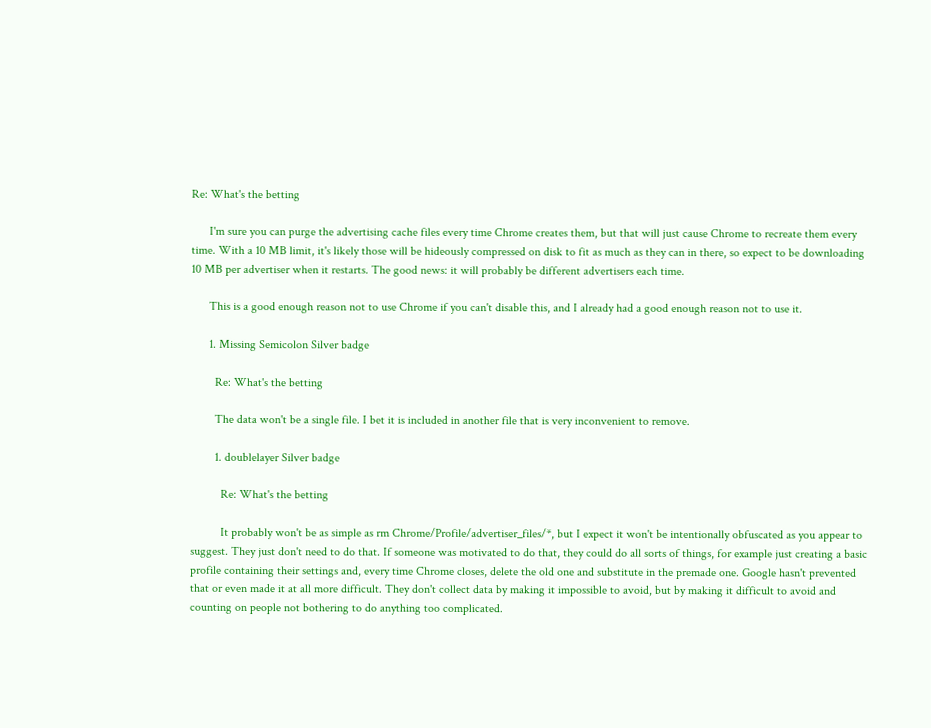Re: What's the betting

      I'm sure you can purge the advertising cache files every time Chrome creates them, but that will just cause Chrome to recreate them every time. With a 10 MB limit, it's likely those will be hideously compressed on disk to fit as much as they can in there, so expect to be downloading 10 MB per advertiser when it restarts. The good news: it will probably be different advertisers each time.

      This is a good enough reason not to use Chrome if you can't disable this, and I already had a good enough reason not to use it.

      1. Missing Semicolon Silver badge

        Re: What's the betting

        The data won't be a single file. I bet it is included in another file that is very inconvenient to remove.

        1. doublelayer Silver badge

          Re: What's the betting

          It probably won't be as simple as rm Chrome/Profile/advertiser_files/*, but I expect it won't be intentionally obfuscated as you appear to suggest. They just don't need to do that. If someone was motivated to do that, they could do all sorts of things, for example just creating a basic profile containing their settings and, every time Chrome closes, delete the old one and substitute in the premade one. Google hasn't prevented that or even made it at all more difficult. They don't collect data by making it impossible to avoid, but by making it difficult to avoid and counting on people not bothering to do anything too complicated.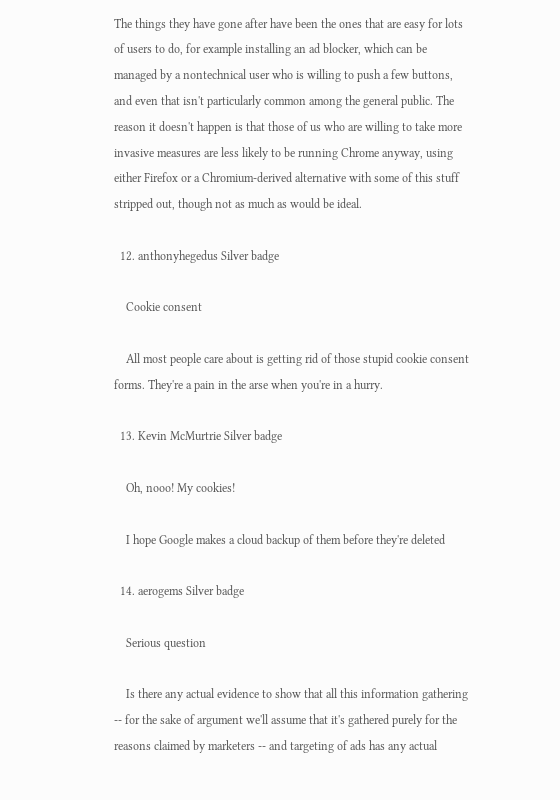The things they have gone after have been the ones that are easy for lots of users to do, for example installing an ad blocker, which can be managed by a nontechnical user who is willing to push a few buttons, and even that isn't particularly common among the general public. The reason it doesn't happen is that those of us who are willing to take more invasive measures are less likely to be running Chrome anyway, using either Firefox or a Chromium-derived alternative with some of this stuff stripped out, though not as much as would be ideal.

  12. anthonyhegedus Silver badge

    Cookie consent

    All most people care about is getting rid of those stupid cookie consent forms. They're a pain in the arse when you're in a hurry.

  13. Kevin McMurtrie Silver badge

    Oh, nooo! My cookies!

    I hope Google makes a cloud backup of them before they're deleted

  14. aerogems Silver badge

    Serious question

    Is there any actual evidence to show that all this information gathering -- for the sake of argument we'll assume that it's gathered purely for the reasons claimed by marketers -- and targeting of ads has any actual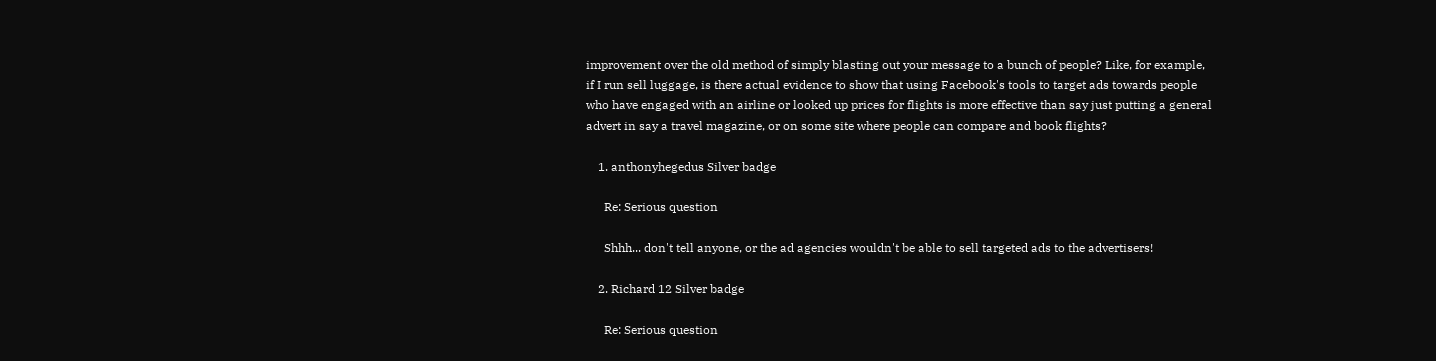improvement over the old method of simply blasting out your message to a bunch of people? Like, for example, if I run sell luggage, is there actual evidence to show that using Facebook's tools to target ads towards people who have engaged with an airline or looked up prices for flights is more effective than say just putting a general advert in say a travel magazine, or on some site where people can compare and book flights?

    1. anthonyhegedus Silver badge

      Re: Serious question

      Shhh... don't tell anyone, or the ad agencies wouldn't be able to sell targeted ads to the advertisers!

    2. Richard 12 Silver badge

      Re: Serious question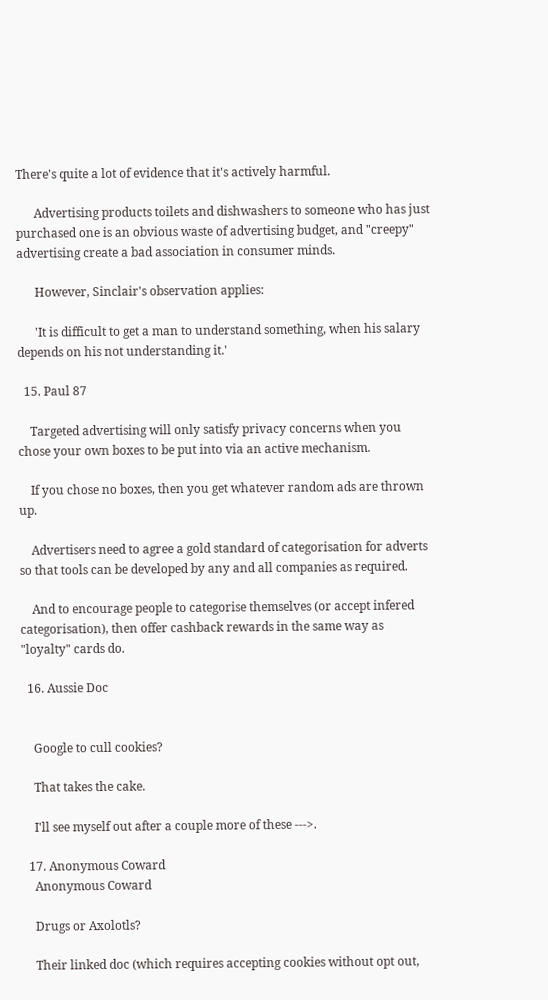There's quite a lot of evidence that it's actively harmful.

      Advertising products toilets and dishwashers to someone who has just purchased one is an obvious waste of advertising budget, and "creepy" advertising create a bad association in consumer minds.

      However, Sinclair's observation applies:

      'It is difficult to get a man to understand something, when his salary depends on his not understanding it.'

  15. Paul 87

    Targeted advertising will only satisfy privacy concerns when you chose your own boxes to be put into via an active mechanism.

    If you chose no boxes, then you get whatever random ads are thrown up.

    Advertisers need to agree a gold standard of categorisation for adverts so that tools can be developed by any and all companies as required.

    And to encourage people to categorise themselves (or accept infered categorisation), then offer cashback rewards in the same way as "loyalty" cards do.

  16. Aussie Doc


    Google to cull cookies?

    That takes the cake.

    I'll see myself out after a couple more of these --->.

  17. Anonymous Coward
    Anonymous Coward

    Drugs or Axolotls?

    Their linked doc (which requires accepting cookies without opt out,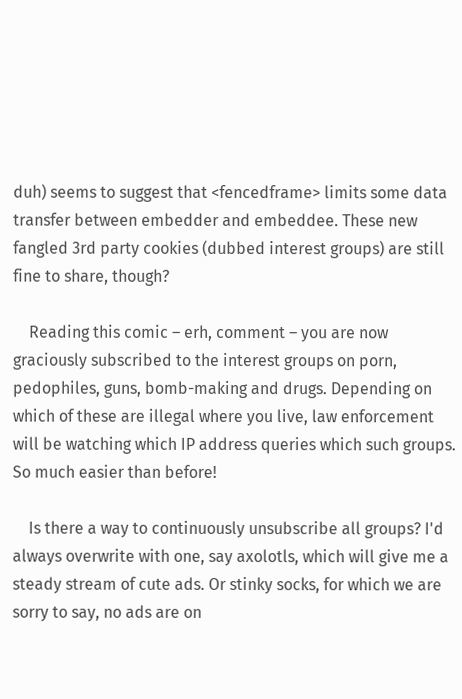duh) seems to suggest that <fencedframe> limits some data transfer between embedder and embeddee. These new fangled 3rd party cookies (dubbed interest groups) are still fine to share, though?

    Reading this comic – erh, comment – you are now graciously subscribed to the interest groups on porn, pedophiles, guns, bomb-making and drugs. Depending on which of these are illegal where you live, law enforcement will be watching which IP address queries which such groups. So much easier than before!

    Is there a way to continuously unsubscribe all groups? I'd always overwrite with one, say axolotls, which will give me a steady stream of cute ads. Or stinky socks, for which we are sorry to say, no ads are on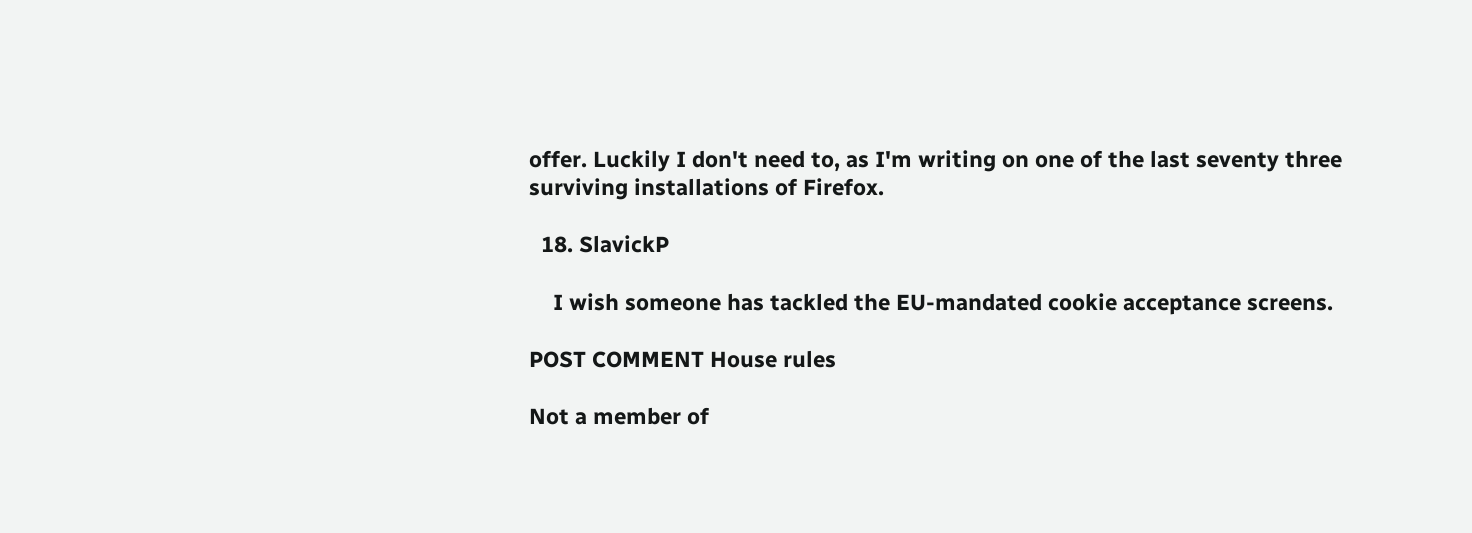offer. Luckily I don't need to, as I'm writing on one of the last seventy three surviving installations of Firefox.

  18. SlavickP

    I wish someone has tackled the EU-mandated cookie acceptance screens.

POST COMMENT House rules

Not a member of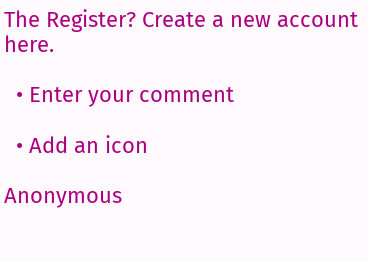The Register? Create a new account here.

  • Enter your comment

  • Add an icon

Anonymous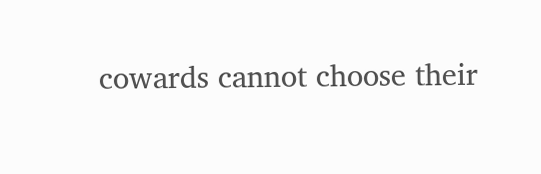cowards cannot choose their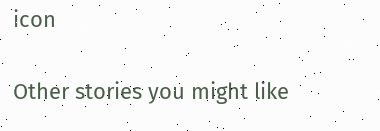icon

Other stories you might like